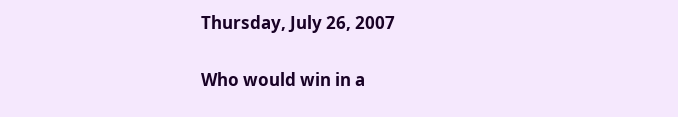Thursday, July 26, 2007

Who would win in a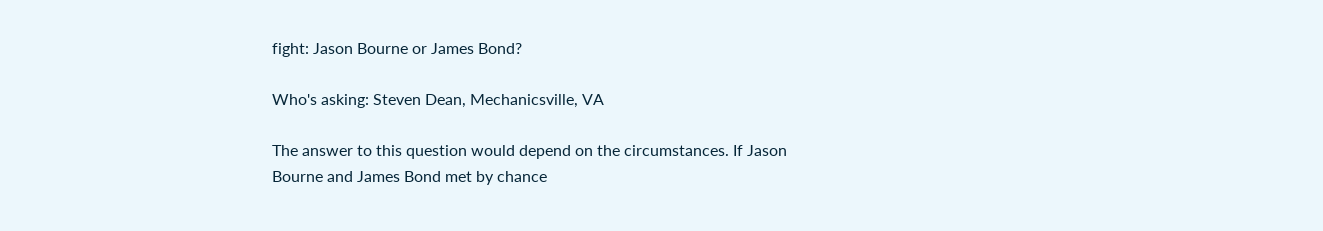fight: Jason Bourne or James Bond?

Who's asking: Steven Dean, Mechanicsville, VA

The answer to this question would depend on the circumstances. If Jason Bourne and James Bond met by chance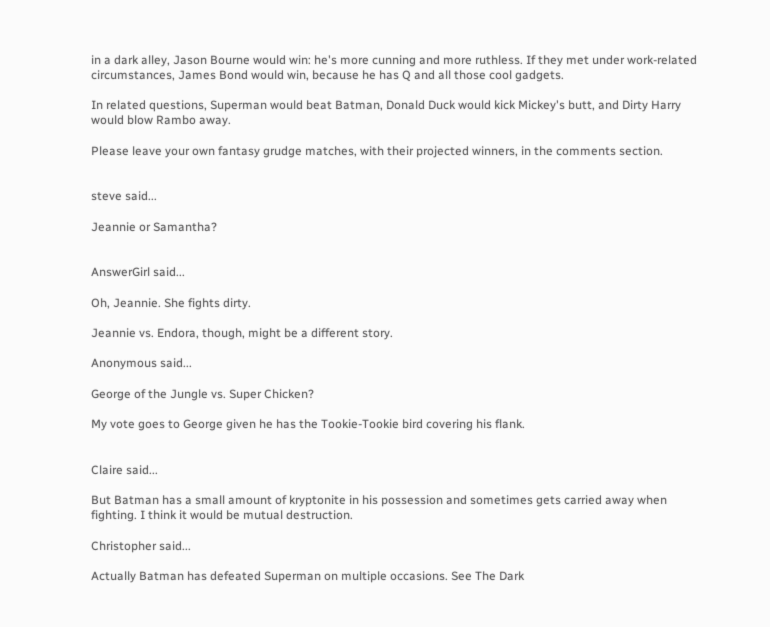in a dark alley, Jason Bourne would win: he's more cunning and more ruthless. If they met under work-related circumstances, James Bond would win, because he has Q and all those cool gadgets.

In related questions, Superman would beat Batman, Donald Duck would kick Mickey's butt, and Dirty Harry would blow Rambo away.

Please leave your own fantasy grudge matches, with their projected winners, in the comments section.


steve said...

Jeannie or Samantha?


AnswerGirl said...

Oh, Jeannie. She fights dirty.

Jeannie vs. Endora, though, might be a different story.

Anonymous said...

George of the Jungle vs. Super Chicken?

My vote goes to George given he has the Tookie-Tookie bird covering his flank.


Claire said...

But Batman has a small amount of kryptonite in his possession and sometimes gets carried away when fighting. I think it would be mutual destruction.

Christopher said...

Actually Batman has defeated Superman on multiple occasions. See The Dark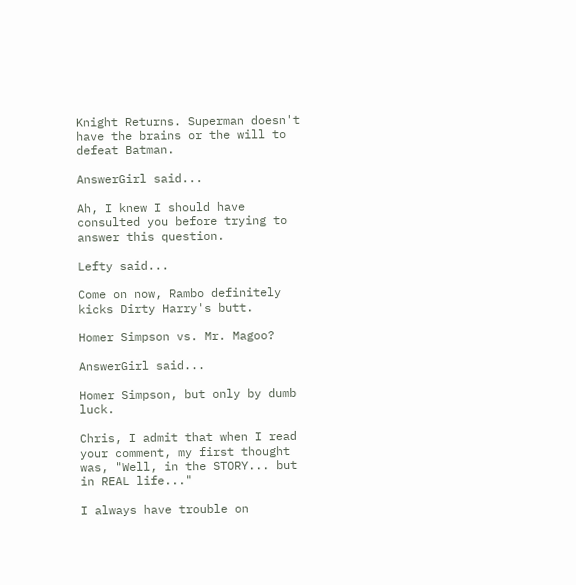Knight Returns. Superman doesn't have the brains or the will to defeat Batman.

AnswerGirl said...

Ah, I knew I should have consulted you before trying to answer this question.

Lefty said...

Come on now, Rambo definitely kicks Dirty Harry's butt.

Homer Simpson vs. Mr. Magoo?

AnswerGirl said...

Homer Simpson, but only by dumb luck.

Chris, I admit that when I read your comment, my first thought was, "Well, in the STORY... but in REAL life..."

I always have trouble on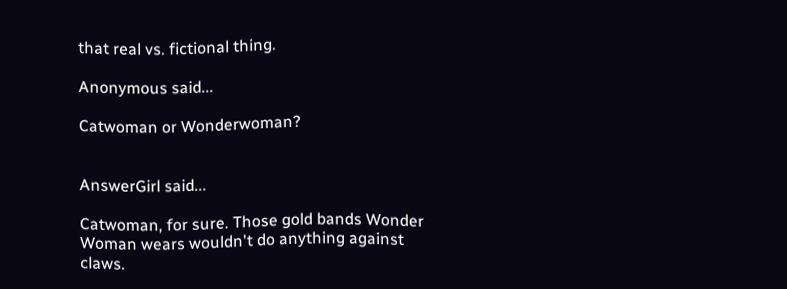that real vs. fictional thing.

Anonymous said...

Catwoman or Wonderwoman?


AnswerGirl said...

Catwoman, for sure. Those gold bands Wonder Woman wears wouldn't do anything against claws.